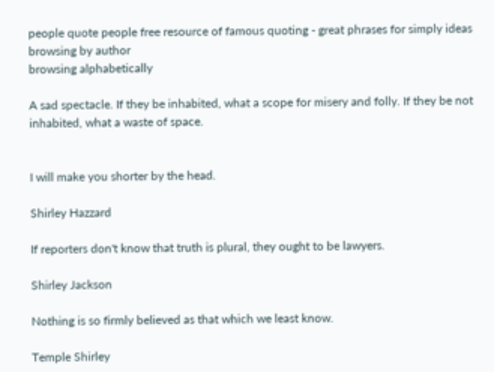people quote people free resource of famous quoting - great phrases for simply ideas
browsing by author
browsing alphabetically

A sad spectacle. If they be inhabited, what a scope for misery and folly. If they be not inhabited, what a waste of space.


I will make you shorter by the head.

Shirley Hazzard

If reporters don't know that truth is plural, they ought to be lawyers.

Shirley Jackson

Nothing is so firmly believed as that which we least know.

Temple Shirley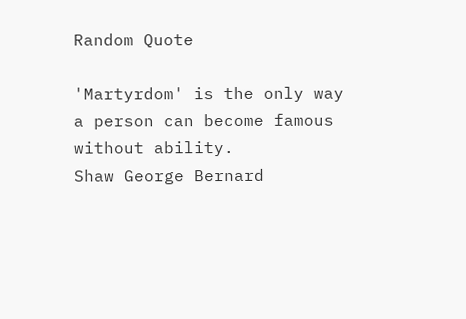Random Quote

'Martyrdom' is the only way a person can become famous without ability.
Shaw George Bernard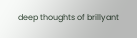deep thoughts of brillyant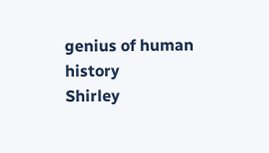genius of human history
Shirley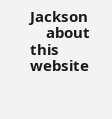Jackson
    about this website